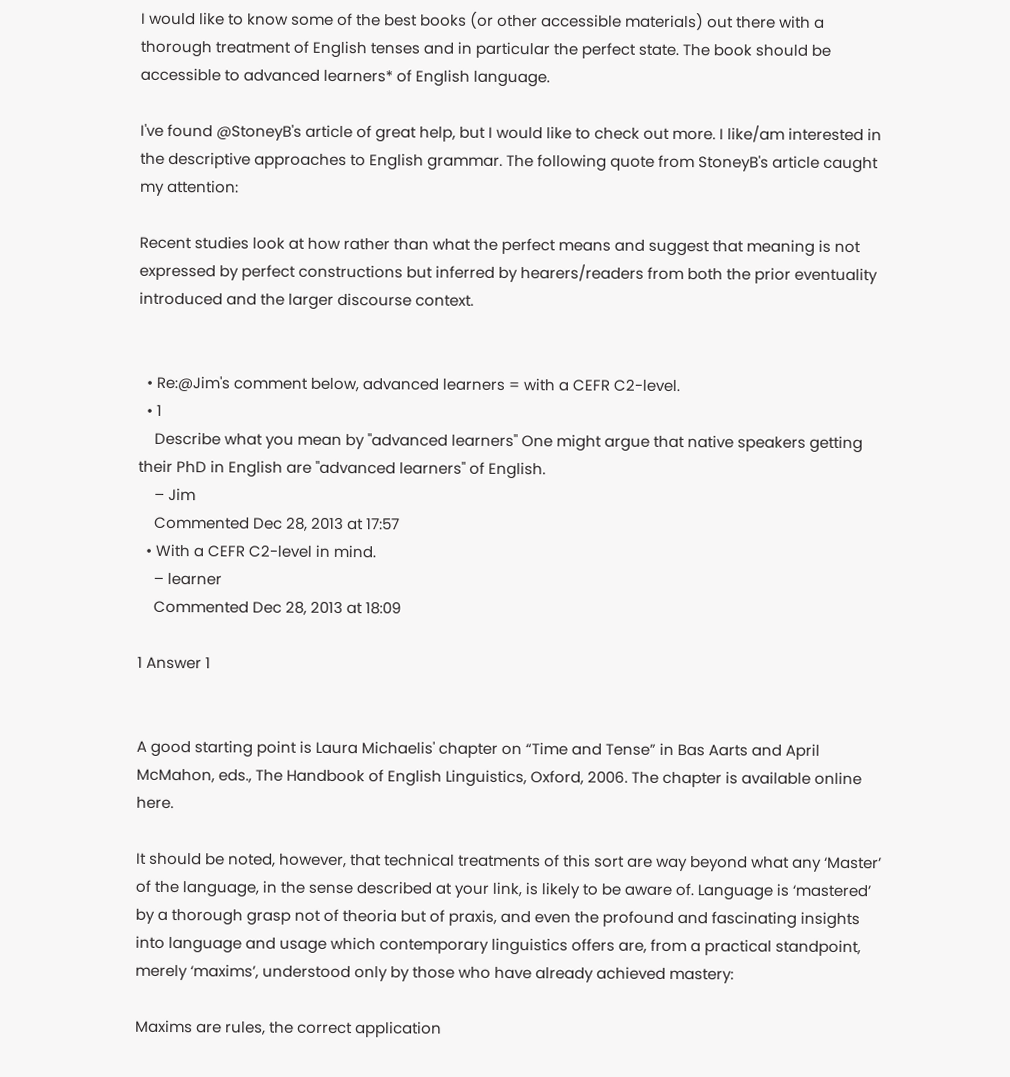I would like to know some of the best books (or other accessible materials) out there with a thorough treatment of English tenses and in particular the perfect state. The book should be accessible to advanced learners* of English language.

I've found @StoneyB's article of great help, but I would like to check out more. I like/am interested in the descriptive approaches to English grammar. The following quote from StoneyB's article caught my attention:

Recent studies look at how rather than what the perfect means and suggest that meaning is not expressed by perfect constructions but inferred by hearers/readers from both the prior eventuality introduced and the larger discourse context.


  • Re:@Jim's comment below, advanced learners = with a CEFR C2-level.
  • 1
    Describe what you mean by "advanced learners" One might argue that native speakers getting their PhD in English are "advanced learners" of English.
    – Jim
    Commented Dec 28, 2013 at 17:57
  • With a CEFR C2-level in mind.
    – learner
    Commented Dec 28, 2013 at 18:09

1 Answer 1


A good starting point is Laura Michaelis' chapter on “Time and Tense” in Bas Aarts and April McMahon, eds., The Handbook of English Linguistics, Oxford, 2006. The chapter is available online here.

It should be noted, however, that technical treatments of this sort are way beyond what any ‘Master’ of the language, in the sense described at your link, is likely to be aware of. Language is ‘mastered’ by a thorough grasp not of theoria but of praxis, and even the profound and fascinating insights into language and usage which contemporary linguistics offers are, from a practical standpoint, merely ‘maxims’, understood only by those who have already achieved mastery:

Maxims are rules, the correct application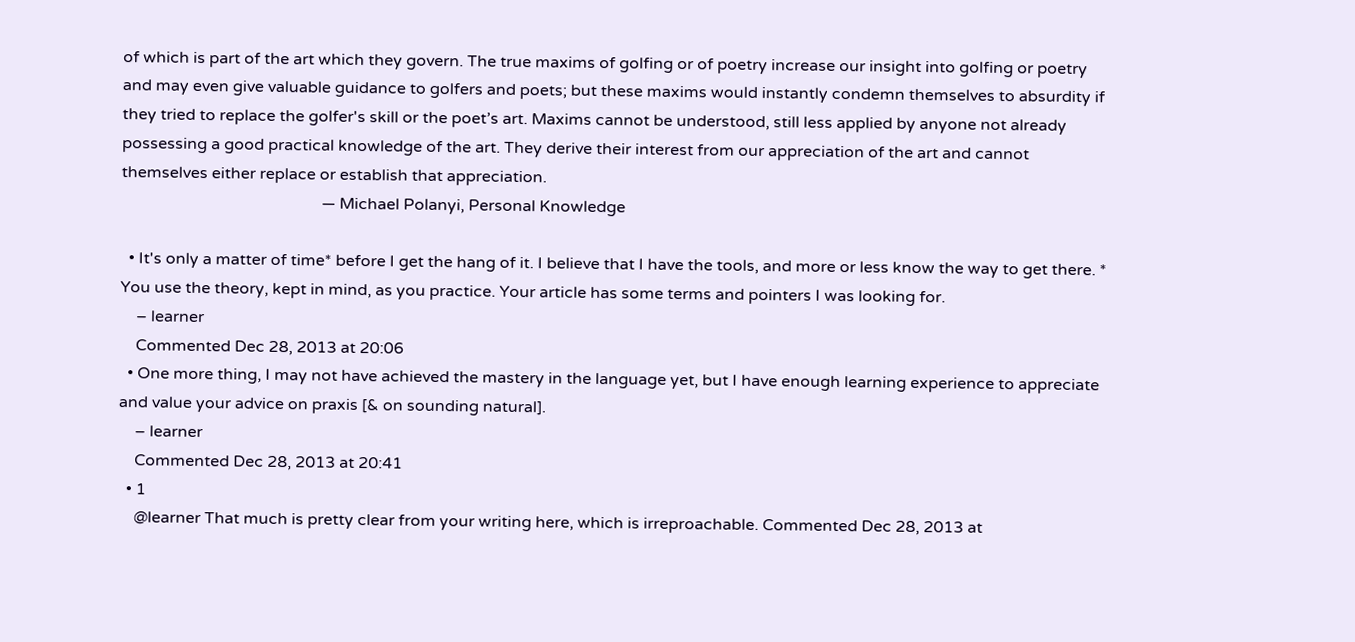of which is part of the art which they govern. The true maxims of golfing or of poetry increase our insight into golfing or poetry and may even give valuable guidance to golfers and poets; but these maxims would instantly condemn themselves to absurdity if they tried to replace the golfer's skill or the poet’s art. Maxims cannot be understood, still less applied by anyone not already possessing a good practical knowledge of the art. They derive their interest from our appreciation of the art and cannot themselves either replace or establish that appreciation.
                                                  — Michael Polanyi, Personal Knowledge

  • It's only a matter of time* before I get the hang of it. I believe that I have the tools, and more or less know the way to get there. * You use the theory, kept in mind, as you practice. Your article has some terms and pointers I was looking for.
    – learner
    Commented Dec 28, 2013 at 20:06
  • One more thing, I may not have achieved the mastery in the language yet, but I have enough learning experience to appreciate and value your advice on praxis [& on sounding natural].
    – learner
    Commented Dec 28, 2013 at 20:41
  • 1
    @learner That much is pretty clear from your writing here, which is irreproachable. Commented Dec 28, 2013 at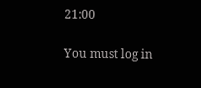21:00

You must log in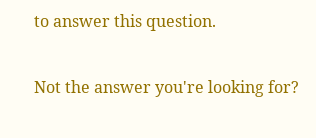to answer this question.

Not the answer you're looking for?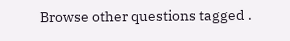Browse other questions tagged .